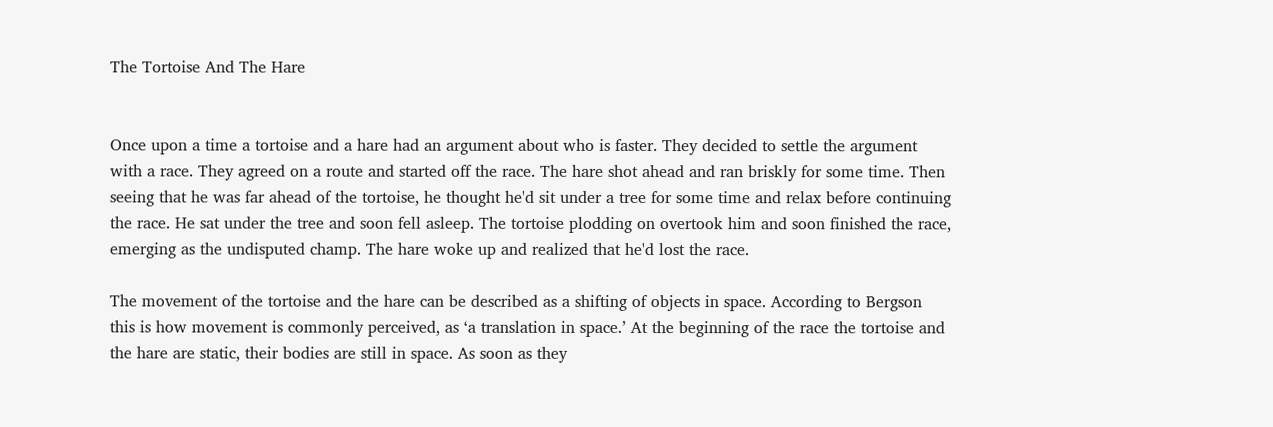The Tortoise And The Hare


Once upon a time a tortoise and a hare had an argument about who is faster. They decided to settle the argument with a race. They agreed on a route and started off the race. The hare shot ahead and ran briskly for some time. Then seeing that he was far ahead of the tortoise, he thought he'd sit under a tree for some time and relax before continuing the race. He sat under the tree and soon fell asleep. The tortoise plodding on overtook him and soon finished the race, emerging as the undisputed champ. The hare woke up and realized that he'd lost the race.

The movement of the tortoise and the hare can be described as a shifting of objects in space. According to Bergson this is how movement is commonly perceived, as ‘a translation in space.’ At the beginning of the race the tortoise and the hare are static, their bodies are still in space. As soon as they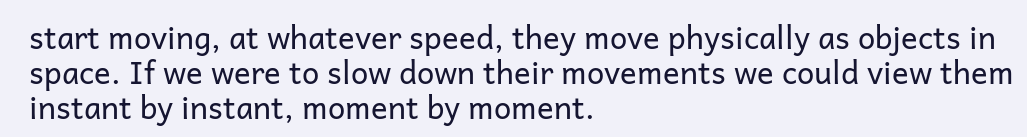start moving, at whatever speed, they move physically as objects in space. If we were to slow down their movements we could view them instant by instant, moment by moment.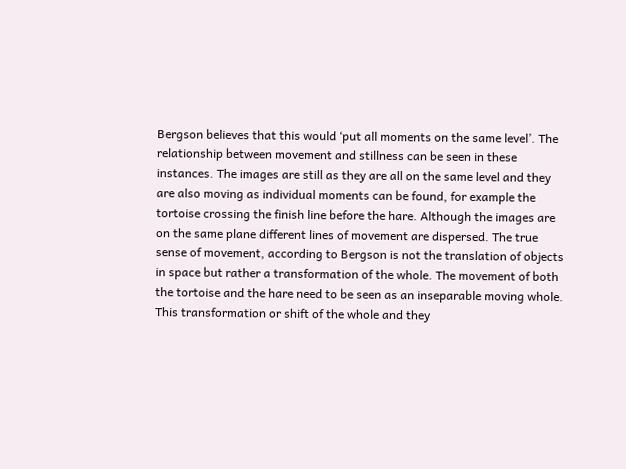Bergson believes that this would ‘put all moments on the same level’. The relationship between movement and stillness can be seen in these instances. The images are still as they are all on the same level and they are also moving as individual moments can be found, for example the tortoise crossing the finish line before the hare. Although the images are on the same plane different lines of movement are dispersed. The true sense of movement, according to Bergson is not the translation of objects in space but rather a transformation of the whole. The movement of both the tortoise and the hare need to be seen as an inseparable moving whole. This transformation or shift of the whole and they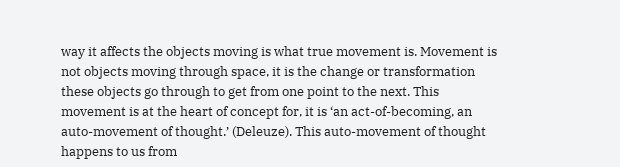way it affects the objects moving is what true movement is. Movement is not objects moving through space, it is the change or transformation these objects go through to get from one point to the next. This movement is at the heart of concept for, it is ‘an act-of-becoming, an auto-movement of thought.’ (Deleuze). This auto-movement of thought happens to us from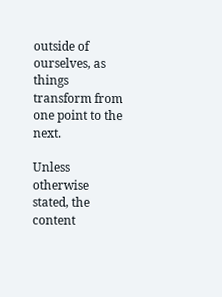outside of ourselves, as things transform from one point to the next.

Unless otherwise stated, the content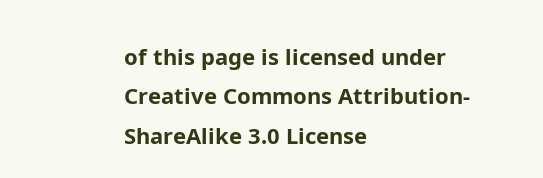of this page is licensed under Creative Commons Attribution-ShareAlike 3.0 License